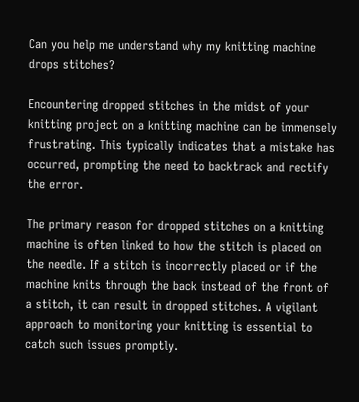Can you help me understand why my knitting machine drops stitches?

Encountering dropped stitches in the midst of your knitting project on a knitting machine can be immensely frustrating. This typically indicates that a mistake has occurred, prompting the need to backtrack and rectify the error.

The primary reason for dropped stitches on a knitting machine is often linked to how the stitch is placed on the needle. If a stitch is incorrectly placed or if the machine knits through the back instead of the front of a stitch, it can result in dropped stitches. A vigilant approach to monitoring your knitting is essential to catch such issues promptly.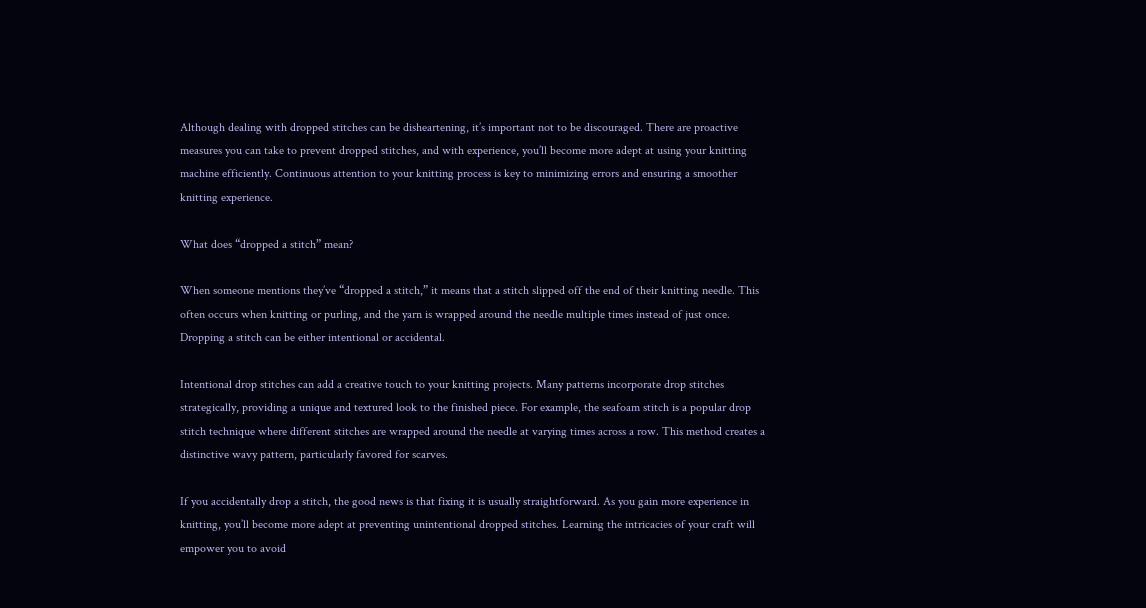Although dealing with dropped stitches can be disheartening, it’s important not to be discouraged. There are proactive measures you can take to prevent dropped stitches, and with experience, you’ll become more adept at using your knitting machine efficiently. Continuous attention to your knitting process is key to minimizing errors and ensuring a smoother knitting experience.

What does “dropped a stitch” mean?

When someone mentions they’ve “dropped a stitch,” it means that a stitch slipped off the end of their knitting needle. This often occurs when knitting or purling, and the yarn is wrapped around the needle multiple times instead of just once. Dropping a stitch can be either intentional or accidental.

Intentional drop stitches can add a creative touch to your knitting projects. Many patterns incorporate drop stitches strategically, providing a unique and textured look to the finished piece. For example, the seafoam stitch is a popular drop stitch technique where different stitches are wrapped around the needle at varying times across a row. This method creates a distinctive wavy pattern, particularly favored for scarves.

If you accidentally drop a stitch, the good news is that fixing it is usually straightforward. As you gain more experience in knitting, you’ll become more adept at preventing unintentional dropped stitches. Learning the intricacies of your craft will empower you to avoid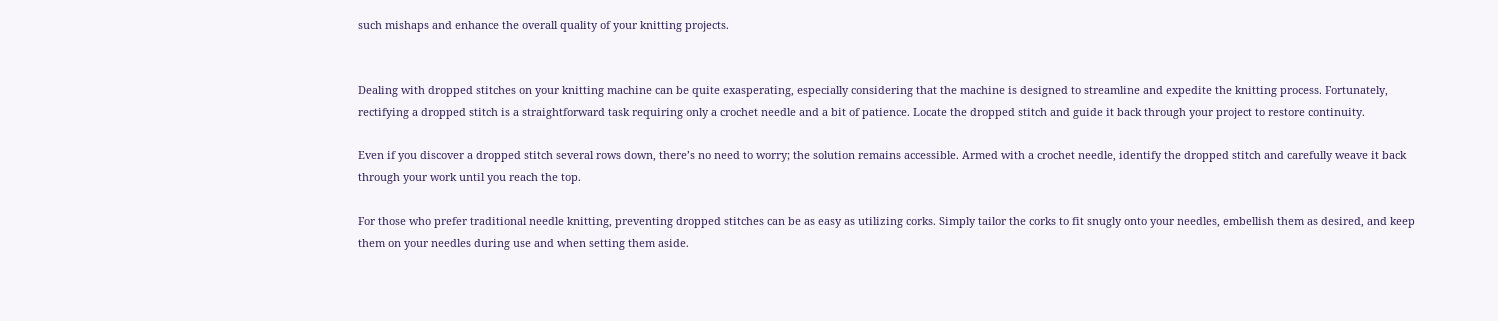such mishaps and enhance the overall quality of your knitting projects.


Dealing with dropped stitches on your knitting machine can be quite exasperating, especially considering that the machine is designed to streamline and expedite the knitting process. Fortunately, rectifying a dropped stitch is a straightforward task requiring only a crochet needle and a bit of patience. Locate the dropped stitch and guide it back through your project to restore continuity.

Even if you discover a dropped stitch several rows down, there’s no need to worry; the solution remains accessible. Armed with a crochet needle, identify the dropped stitch and carefully weave it back through your work until you reach the top.

For those who prefer traditional needle knitting, preventing dropped stitches can be as easy as utilizing corks. Simply tailor the corks to fit snugly onto your needles, embellish them as desired, and keep them on your needles during use and when setting them aside.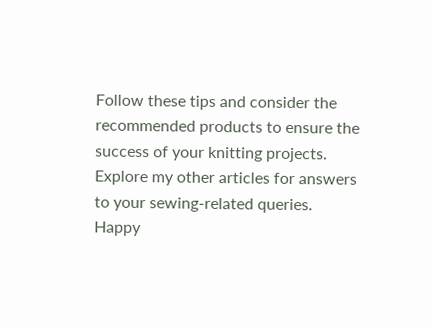Follow these tips and consider the recommended products to ensure the success of your knitting projects. Explore my other articles for answers to your sewing-related queries. Happy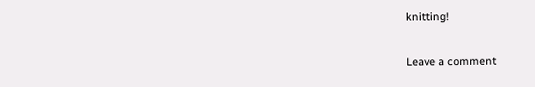knitting!

Leave a comment